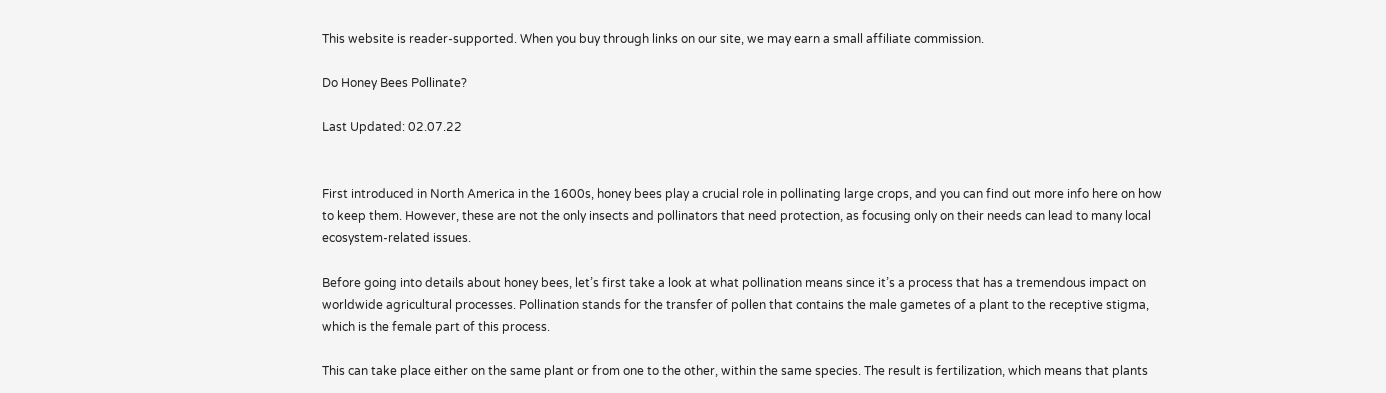This website is reader-supported. When you buy through links on our site, we may earn a small affiliate commission.

Do Honey Bees Pollinate?

Last Updated: 02.07.22


First introduced in North America in the 1600s, honey bees play a crucial role in pollinating large crops, and you can find out more info here on how to keep them. However, these are not the only insects and pollinators that need protection, as focusing only on their needs can lead to many local ecosystem-related issues.

Before going into details about honey bees, let’s first take a look at what pollination means since it’s a process that has a tremendous impact on worldwide agricultural processes. Pollination stands for the transfer of pollen that contains the male gametes of a plant to the receptive stigma, which is the female part of this process.

This can take place either on the same plant or from one to the other, within the same species. The result is fertilization, which means that plants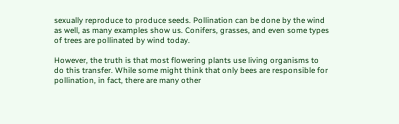sexually reproduce to produce seeds. Pollination can be done by the wind as well, as many examples show us. Conifers, grasses, and even some types of trees are pollinated by wind today.

However, the truth is that most flowering plants use living organisms to do this transfer. While some might think that only bees are responsible for pollination, in fact, there are many other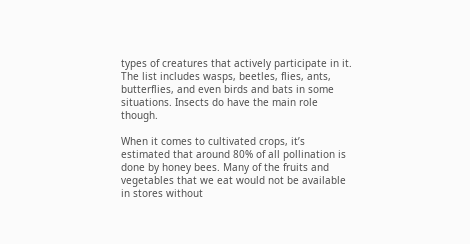types of creatures that actively participate in it. The list includes wasps, beetles, flies, ants, butterflies, and even birds and bats in some situations. Insects do have the main role though.

When it comes to cultivated crops, it’s estimated that around 80% of all pollination is done by honey bees. Many of the fruits and vegetables that we eat would not be available in stores without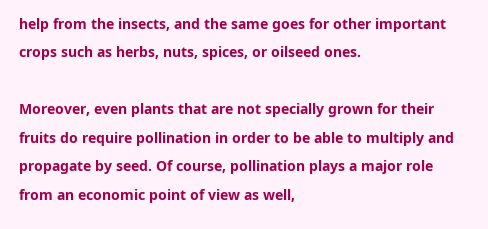help from the insects, and the same goes for other important crops such as herbs, nuts, spices, or oilseed ones.

Moreover, even plants that are not specially grown for their fruits do require pollination in order to be able to multiply and propagate by seed. Of course, pollination plays a major role from an economic point of view as well,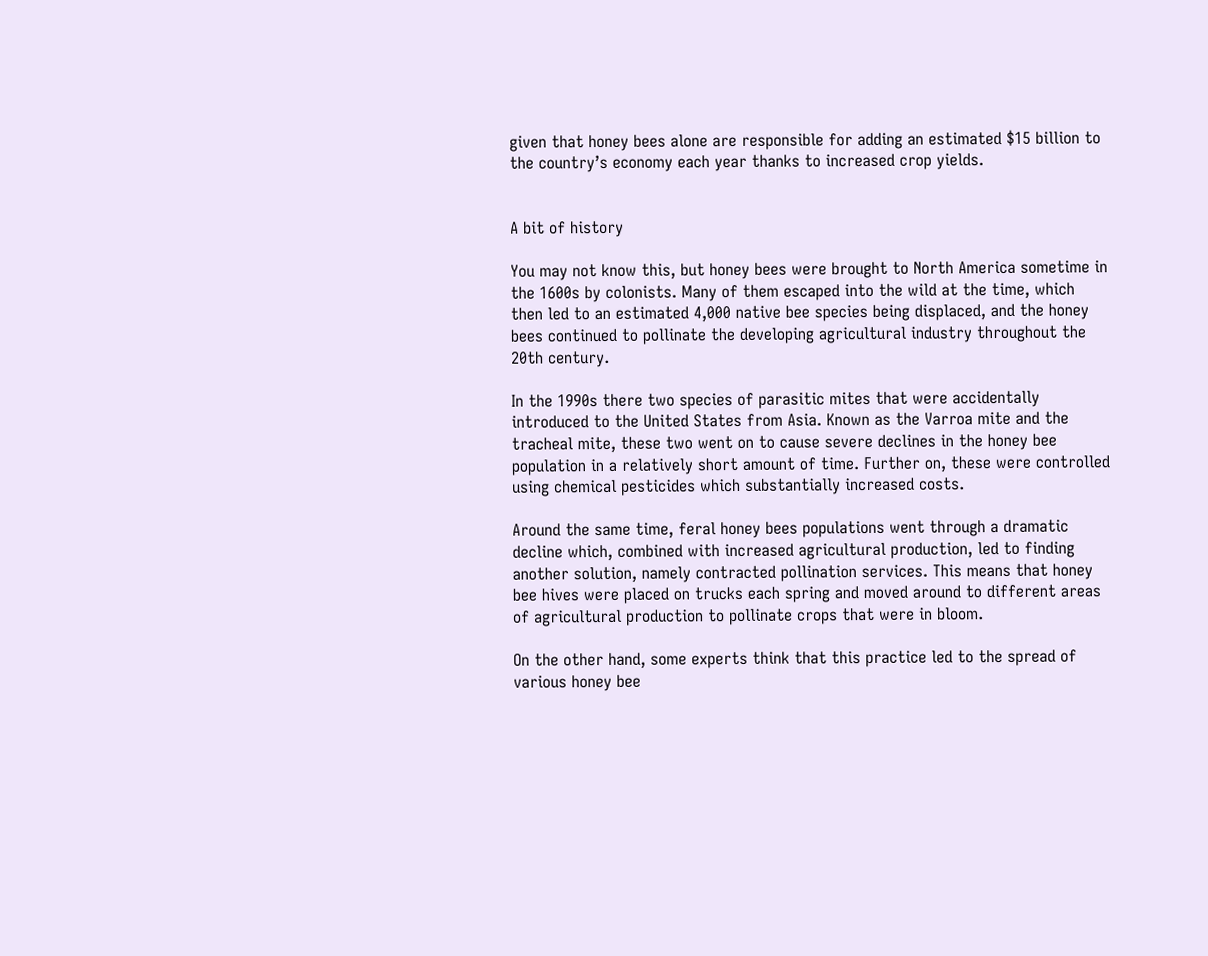given that honey bees alone are responsible for adding an estimated $15 billion to the country’s economy each year thanks to increased crop yields.


A bit of history

You may not know this, but honey bees were brought to North America sometime in the 1600s by colonists. Many of them escaped into the wild at the time, which then led to an estimated 4,000 native bee species being displaced, and the honey bees continued to pollinate the developing agricultural industry throughout the 20th century.

In the 1990s there two species of parasitic mites that were accidentally introduced to the United States from Asia. Known as the Varroa mite and the tracheal mite, these two went on to cause severe declines in the honey bee population in a relatively short amount of time. Further on, these were controlled using chemical pesticides which substantially increased costs.

Around the same time, feral honey bees populations went through a dramatic decline which, combined with increased agricultural production, led to finding another solution, namely contracted pollination services. This means that honey bee hives were placed on trucks each spring and moved around to different areas of agricultural production to pollinate crops that were in bloom.

On the other hand, some experts think that this practice led to the spread of various honey bee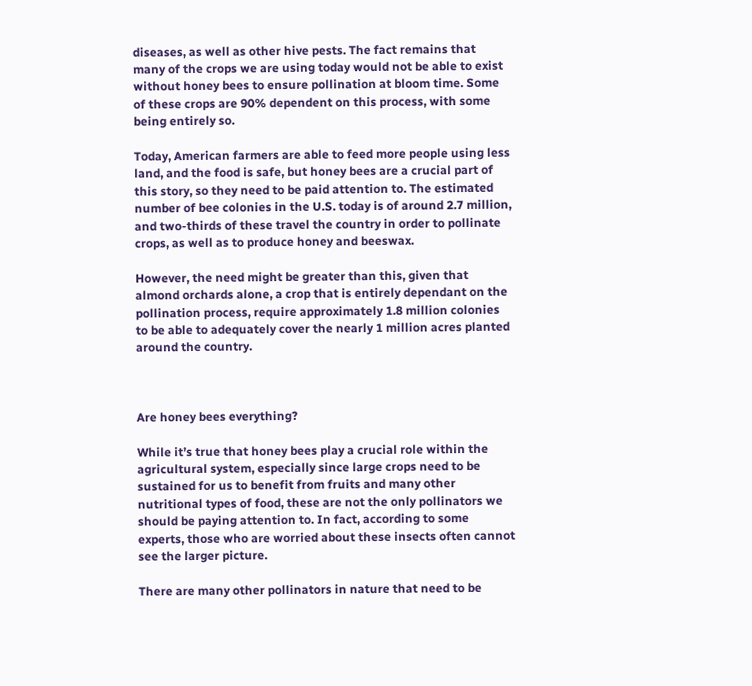diseases, as well as other hive pests. The fact remains that many of the crops we are using today would not be able to exist without honey bees to ensure pollination at bloom time. Some of these crops are 90% dependent on this process, with some being entirely so.

Today, American farmers are able to feed more people using less land, and the food is safe, but honey bees are a crucial part of this story, so they need to be paid attention to. The estimated number of bee colonies in the U.S. today is of around 2.7 million, and two-thirds of these travel the country in order to pollinate crops, as well as to produce honey and beeswax.

However, the need might be greater than this, given that almond orchards alone, a crop that is entirely dependant on the pollination process, require approximately 1.8 million colonies to be able to adequately cover the nearly 1 million acres planted around the country.



Are honey bees everything?

While it’s true that honey bees play a crucial role within the agricultural system, especially since large crops need to be sustained for us to benefit from fruits and many other nutritional types of food, these are not the only pollinators we should be paying attention to. In fact, according to some experts, those who are worried about these insects often cannot see the larger picture.

There are many other pollinators in nature that need to be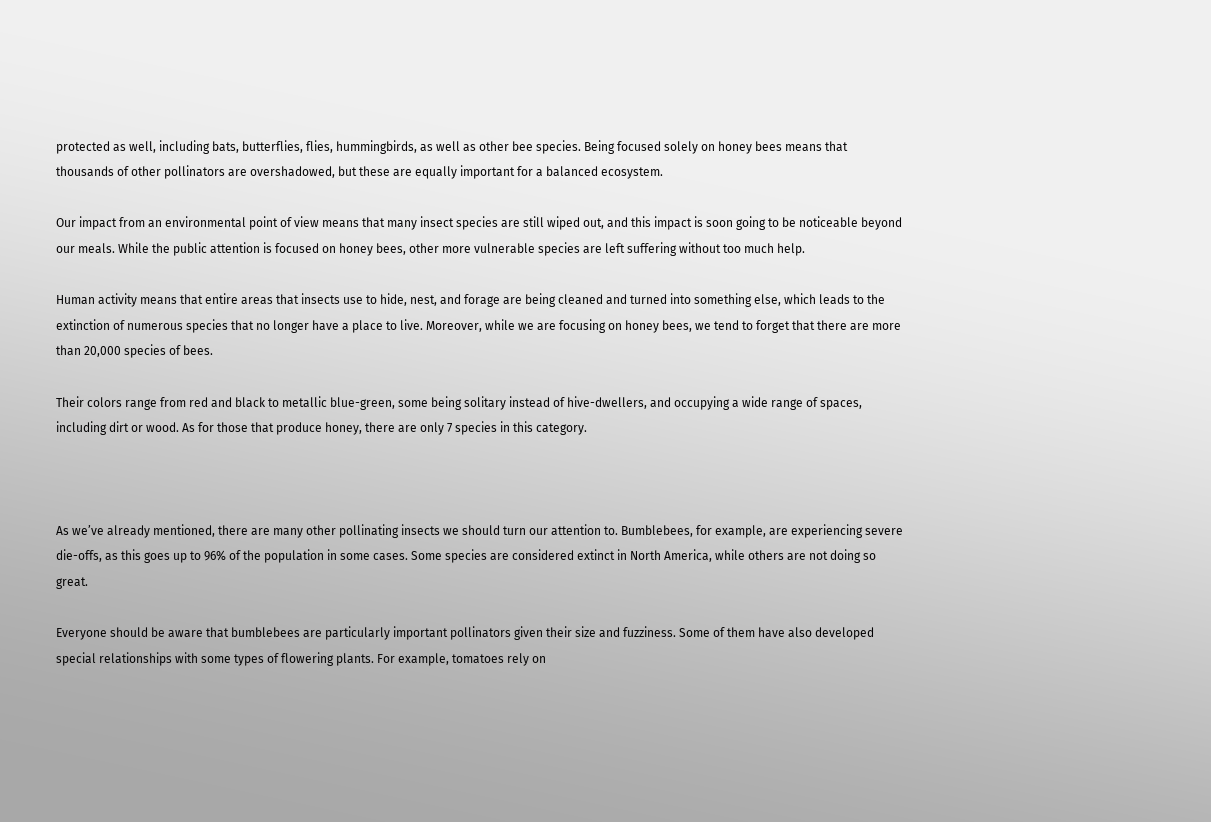protected as well, including bats, butterflies, flies, hummingbirds, as well as other bee species. Being focused solely on honey bees means that thousands of other pollinators are overshadowed, but these are equally important for a balanced ecosystem.

Our impact from an environmental point of view means that many insect species are still wiped out, and this impact is soon going to be noticeable beyond our meals. While the public attention is focused on honey bees, other more vulnerable species are left suffering without too much help.

Human activity means that entire areas that insects use to hide, nest, and forage are being cleaned and turned into something else, which leads to the extinction of numerous species that no longer have a place to live. Moreover, while we are focusing on honey bees, we tend to forget that there are more than 20,000 species of bees.

Their colors range from red and black to metallic blue-green, some being solitary instead of hive-dwellers, and occupying a wide range of spaces, including dirt or wood. As for those that produce honey, there are only 7 species in this category.



As we’ve already mentioned, there are many other pollinating insects we should turn our attention to. Bumblebees, for example, are experiencing severe die-offs, as this goes up to 96% of the population in some cases. Some species are considered extinct in North America, while others are not doing so great.

Everyone should be aware that bumblebees are particularly important pollinators given their size and fuzziness. Some of them have also developed special relationships with some types of flowering plants. For example, tomatoes rely on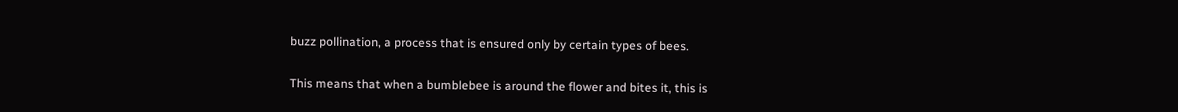buzz pollination, a process that is ensured only by certain types of bees.

This means that when a bumblebee is around the flower and bites it, this is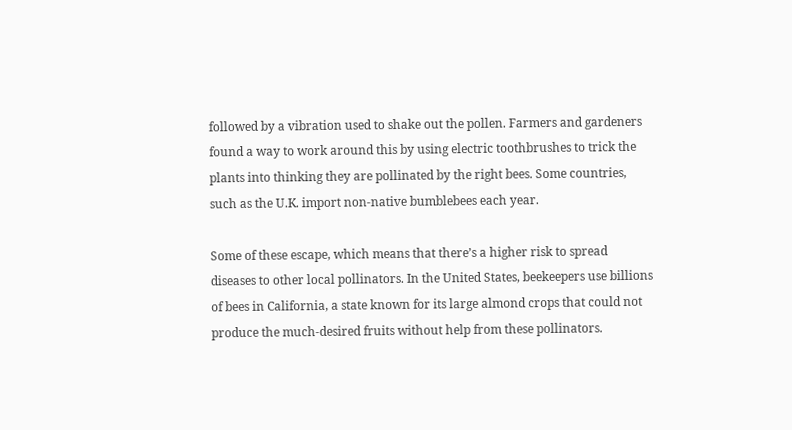followed by a vibration used to shake out the pollen. Farmers and gardeners found a way to work around this by using electric toothbrushes to trick the plants into thinking they are pollinated by the right bees. Some countries, such as the U.K. import non-native bumblebees each year.

Some of these escape, which means that there’s a higher risk to spread diseases to other local pollinators. In the United States, beekeepers use billions of bees in California, a state known for its large almond crops that could not produce the much-desired fruits without help from these pollinators.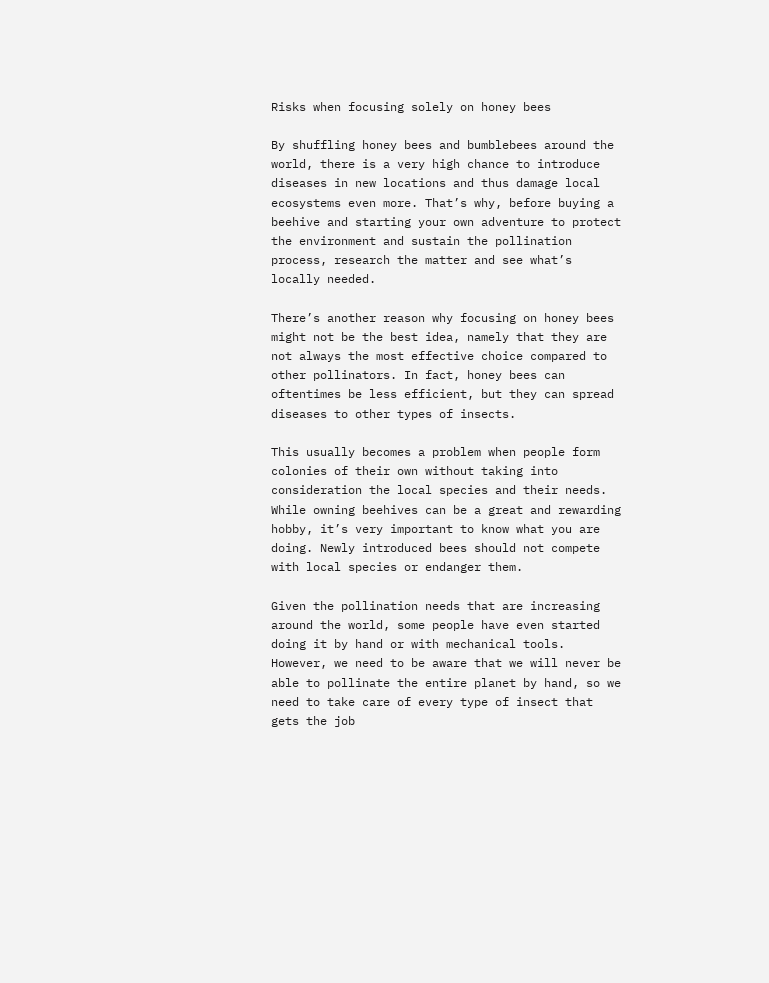Risks when focusing solely on honey bees

By shuffling honey bees and bumblebees around the world, there is a very high chance to introduce diseases in new locations and thus damage local ecosystems even more. That’s why, before buying a beehive and starting your own adventure to protect the environment and sustain the pollination process, research the matter and see what’s locally needed.

There’s another reason why focusing on honey bees might not be the best idea, namely that they are not always the most effective choice compared to other pollinators. In fact, honey bees can oftentimes be less efficient, but they can spread diseases to other types of insects.

This usually becomes a problem when people form colonies of their own without taking into consideration the local species and their needs. While owning beehives can be a great and rewarding hobby, it’s very important to know what you are doing. Newly introduced bees should not compete with local species or endanger them.

Given the pollination needs that are increasing around the world, some people have even started doing it by hand or with mechanical tools. However, we need to be aware that we will never be able to pollinate the entire planet by hand, so we need to take care of every type of insect that gets the job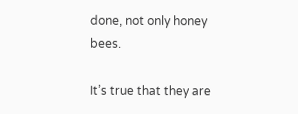done, not only honey bees.

It’s true that they are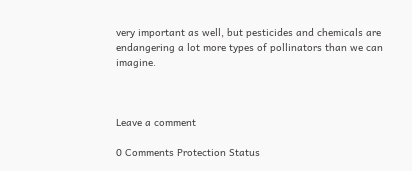very important as well, but pesticides and chemicals are endangering a lot more types of pollinators than we can imagine.



Leave a comment

0 Comments Protection Status